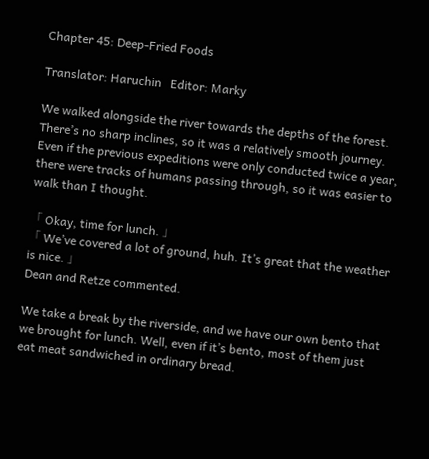Chapter 45: Deep-Fried Foods

Translator: Haruchin   Editor: Marky

We walked alongside the river towards the depths of the forest. There’s no sharp inclines, so it was a relatively smooth journey. Even if the previous expeditions were only conducted twice a year, there were tracks of humans passing through, so it was easier to walk than I thought.

「 Okay, time for lunch. 」
「 We’ve covered a lot of ground, huh. It’s great that the weather is nice. 」
Dean and Retze commented.

We take a break by the riverside, and we have our own bento that we brought for lunch. Well, even if it’s bento, most of them just eat meat sandwiched in ordinary bread.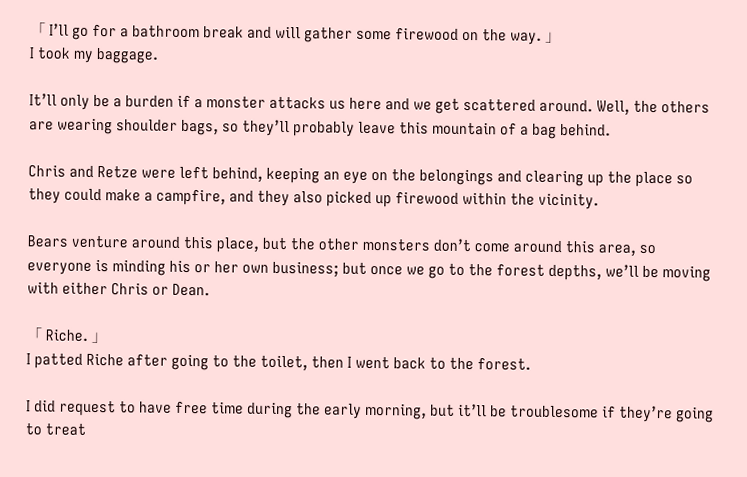「 I’ll go for a bathroom break and will gather some firewood on the way. 」
I took my baggage.

It’ll only be a burden if a monster attacks us here and we get scattered around. Well, the others are wearing shoulder bags, so they’ll probably leave this mountain of a bag behind.

Chris and Retze were left behind, keeping an eye on the belongings and clearing up the place so they could make a campfire, and they also picked up firewood within the vicinity.

Bears venture around this place, but the other monsters don’t come around this area, so everyone is minding his or her own business; but once we go to the forest depths, we’ll be moving with either Chris or Dean.

「 Riche. 」
I patted Riche after going to the toilet, then I went back to the forest.

I did request to have free time during the early morning, but it’ll be troublesome if they’re going to treat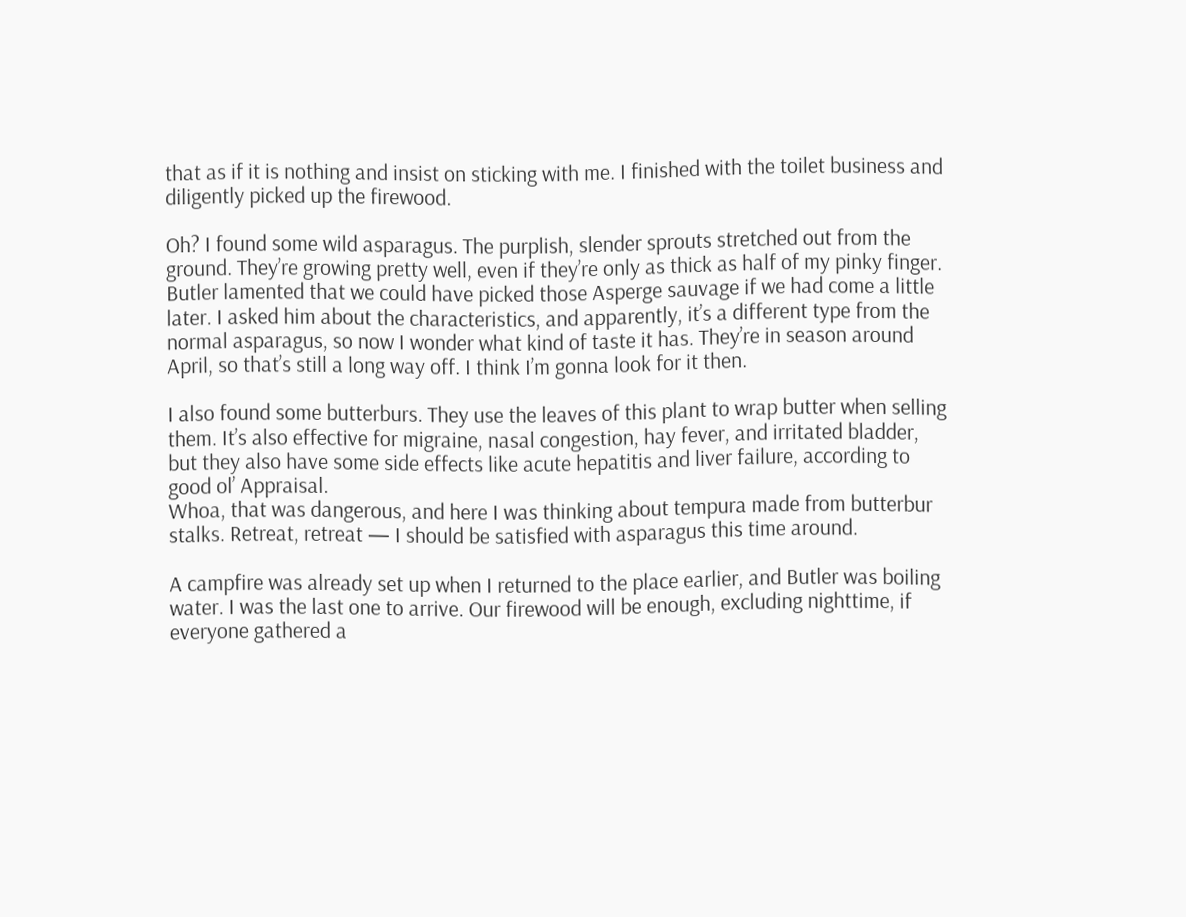that as if it is nothing and insist on sticking with me. I finished with the toilet business and diligently picked up the firewood.

Oh? I found some wild asparagus. The purplish, slender sprouts stretched out from the ground. They’re growing pretty well, even if they’re only as thick as half of my pinky finger. Butler lamented that we could have picked those Asperge sauvage if we had come a little later. I asked him about the characteristics, and apparently, it’s a different type from the normal asparagus, so now I wonder what kind of taste it has. They’re in season around April, so that’s still a long way off. I think I’m gonna look for it then.

I also found some butterburs. They use the leaves of this plant to wrap butter when selling them. It’s also effective for migraine, nasal congestion, hay fever, and irritated bladder, but they also have some side effects like acute hepatitis and liver failure, according to good ol’ Appraisal.
Whoa, that was dangerous, and here I was thinking about tempura made from butterbur stalks. Retreat, retreat — I should be satisfied with asparagus this time around.

A campfire was already set up when I returned to the place earlier, and Butler was boiling water. I was the last one to arrive. Our firewood will be enough, excluding nighttime, if everyone gathered a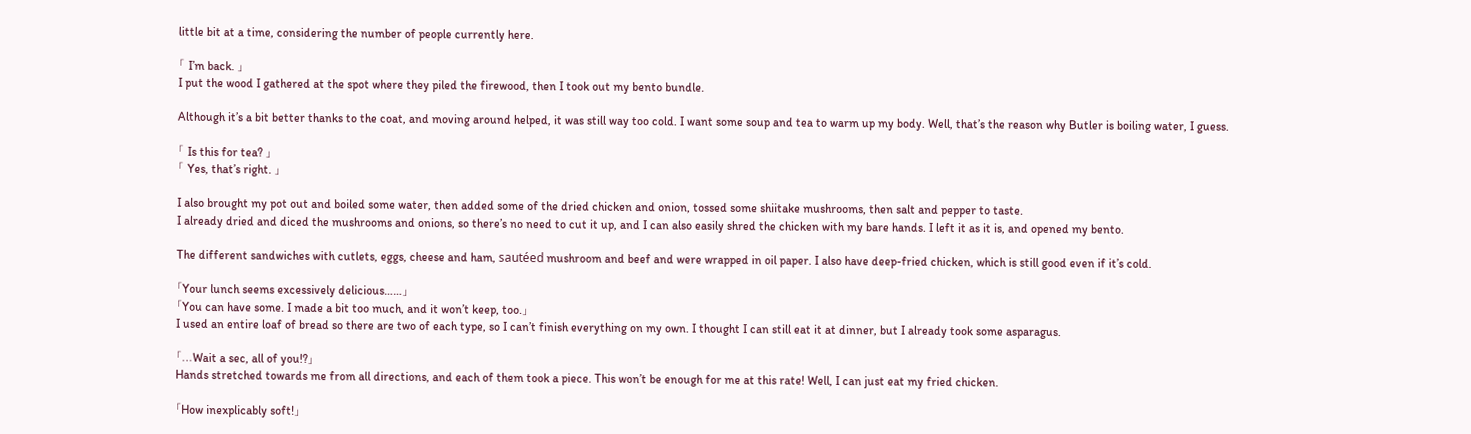little bit at a time, considering the number of people currently here.

「 I’m back. 」
I put the wood I gathered at the spot where they piled the firewood, then I took out my bento bundle.

Although it’s a bit better thanks to the coat, and moving around helped, it was still way too cold. I want some soup and tea to warm up my body. Well, that’s the reason why Butler is boiling water, I guess.

「 Is this for tea? 」
「 Yes, that’s right. 」

I also brought my pot out and boiled some water, then added some of the dried chicken and onion, tossed some shiitake mushrooms, then salt and pepper to taste.
I already dried and diced the mushrooms and onions, so there’s no need to cut it up, and I can also easily shred the chicken with my bare hands. I left it as it is, and opened my bento.

The different sandwiches with cutlets, eggs, cheese and ham, sautéed mushroom and beef and were wrapped in oil paper. I also have deep-fried chicken, which is still good even if it’s cold.

「Your lunch seems excessively delicious……」
「You can have some. I made a bit too much, and it won’t keep, too.」
I used an entire loaf of bread so there are two of each type, so I can’t finish everything on my own. I thought I can still eat it at dinner, but I already took some asparagus.

「…Wait a sec, all of you!?」
Hands stretched towards me from all directions, and each of them took a piece. This won’t be enough for me at this rate! Well, I can just eat my fried chicken.

「How inexplicably soft!」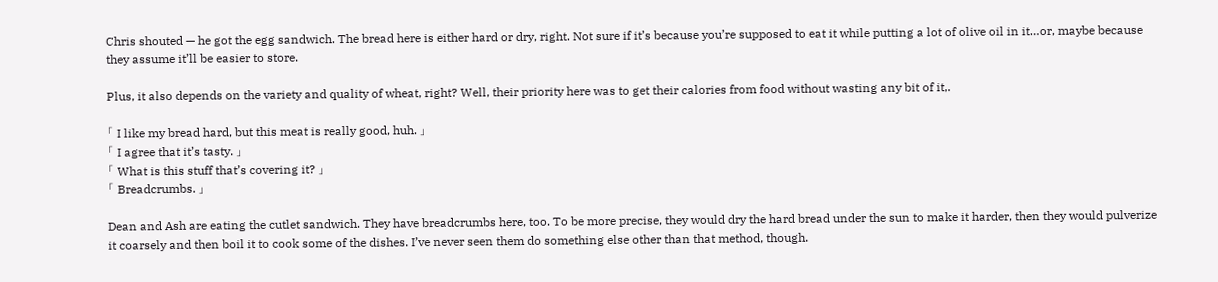Chris shouted — he got the egg sandwich. The bread here is either hard or dry, right. Not sure if it’s because you’re supposed to eat it while putting a lot of olive oil in it…or, maybe because they assume it’ll be easier to store.

Plus, it also depends on the variety and quality of wheat, right? Well, their priority here was to get their calories from food without wasting any bit of it,.

「 I like my bread hard, but this meat is really good, huh. 」
「 I agree that it’s tasty. 」
「 What is this stuff that’s covering it? 」
「 Breadcrumbs. 」

Dean and Ash are eating the cutlet sandwich. They have breadcrumbs here, too. To be more precise, they would dry the hard bread under the sun to make it harder, then they would pulverize it coarsely and then boil it to cook some of the dishes. I’ve never seen them do something else other than that method, though.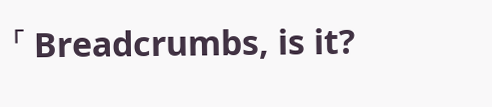「 Breadcrumbs, is it?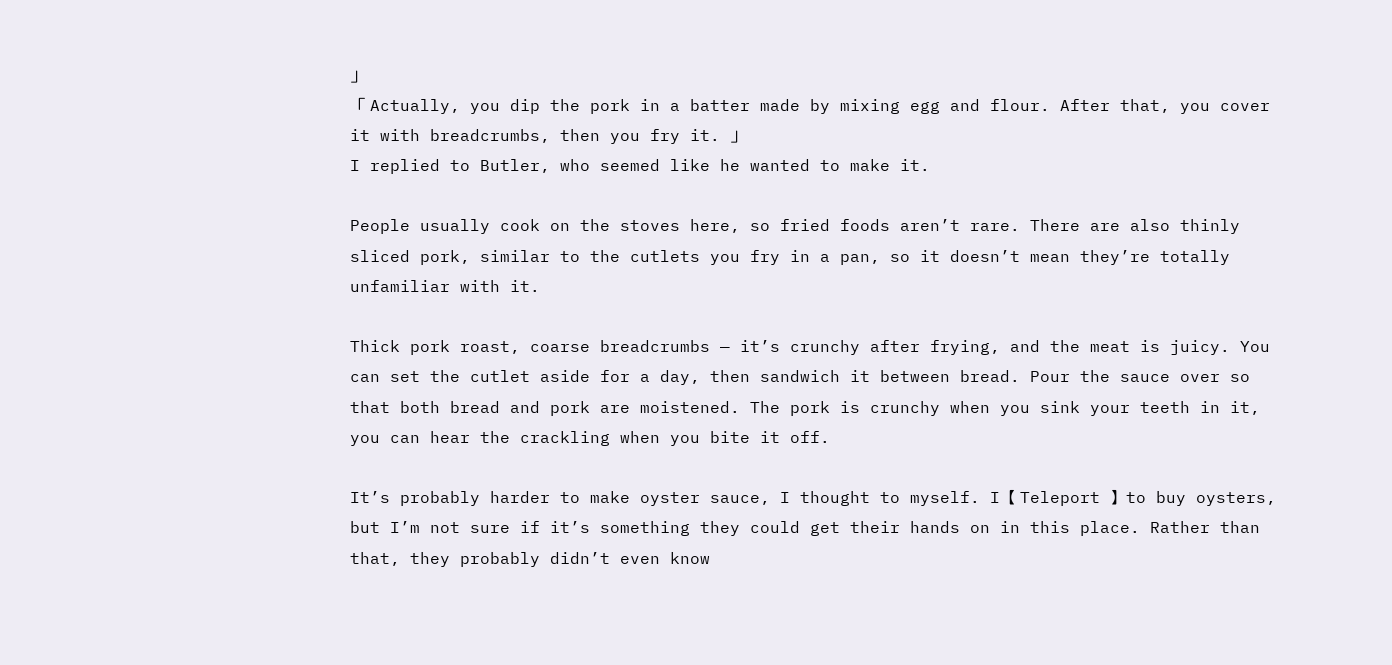」
「 Actually, you dip the pork in a batter made by mixing egg and flour. After that, you cover it with breadcrumbs, then you fry it. 」
I replied to Butler, who seemed like he wanted to make it.

People usually cook on the stoves here, so fried foods aren’t rare. There are also thinly sliced pork, similar to the cutlets you fry in a pan, so it doesn’t mean they’re totally unfamiliar with it.

Thick pork roast, coarse breadcrumbs — it’s crunchy after frying, and the meat is juicy. You can set the cutlet aside for a day, then sandwich it between bread. Pour the sauce over so that both bread and pork are moistened. The pork is crunchy when you sink your teeth in it, you can hear the crackling when you bite it off.

It’s probably harder to make oyster sauce, I thought to myself. I【 Teleport 】to buy oysters, but I’m not sure if it’s something they could get their hands on in this place. Rather than that, they probably didn’t even know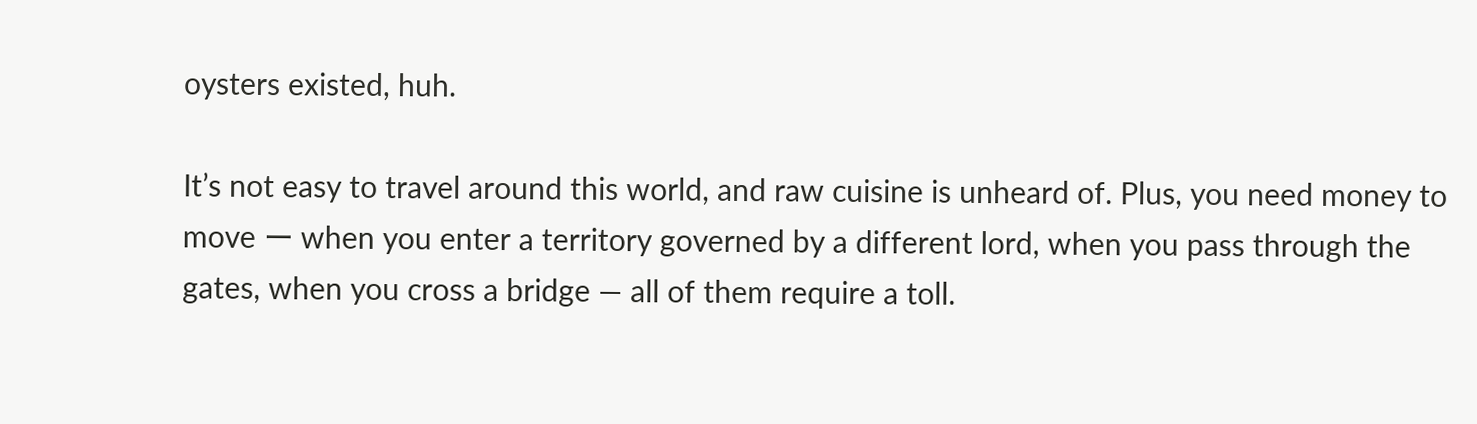oysters existed, huh.

It’s not easy to travel around this world, and raw cuisine is unheard of. Plus, you need money to move ー when you enter a territory governed by a different lord, when you pass through the gates, when you cross a bridge — all of them require a toll.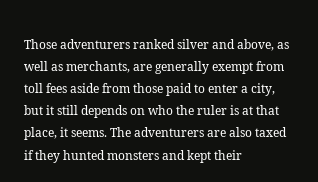Those adventurers ranked silver and above, as well as merchants, are generally exempt from toll fees aside from those paid to enter a city, but it still depends on who the ruler is at that place, it seems. The adventurers are also taxed if they hunted monsters and kept their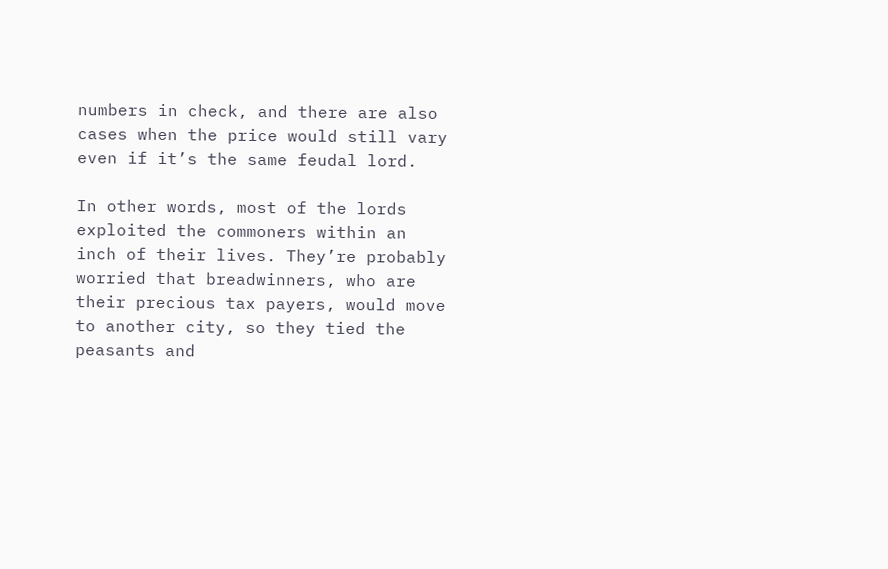numbers in check, and there are also cases when the price would still vary even if it’s the same feudal lord.

In other words, most of the lords exploited the commoners within an inch of their lives. They’re probably worried that breadwinners, who are their precious tax payers, would move to another city, so they tied the peasants and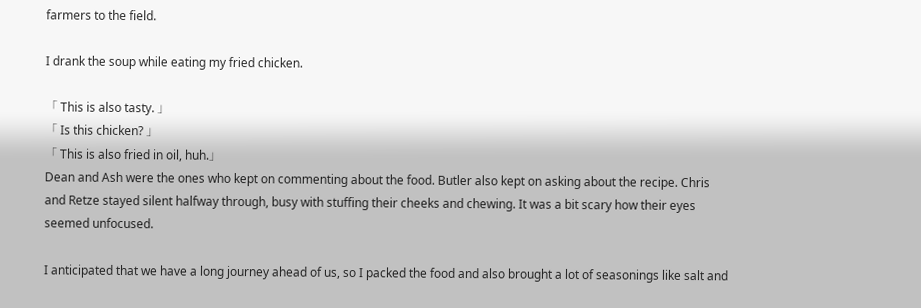farmers to the field.

I drank the soup while eating my fried chicken.

「 This is also tasty. 」
「 Is this chicken? 」
「 This is also fried in oil, huh.」
Dean and Ash were the ones who kept on commenting about the food. Butler also kept on asking about the recipe. Chris and Retze stayed silent halfway through, busy with stuffing their cheeks and chewing. It was a bit scary how their eyes seemed unfocused.

I anticipated that we have a long journey ahead of us, so I packed the food and also brought a lot of seasonings like salt and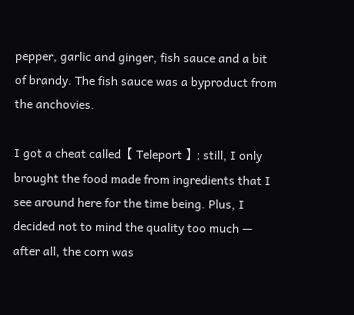pepper, garlic and ginger, fish sauce and a bit of brandy. The fish sauce was a byproduct from the anchovies.

I got a cheat called【 Teleport 】; still, I only brought the food made from ingredients that I see around here for the time being. Plus, I decided not to mind the quality too much — after all, the corn was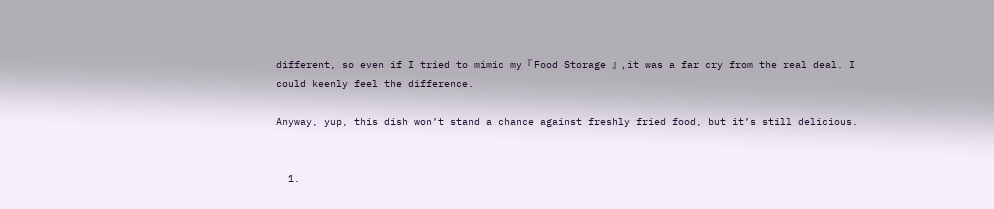different, so even if I tried to mimic my『 Food Storage 』, it was a far cry from the real deal. I could keenly feel the difference.

Anyway, yup, this dish won’t stand a chance against freshly fried food, but it’s still delicious.


  1.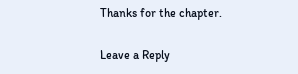Thanks for the chapter.

Leave a Reply